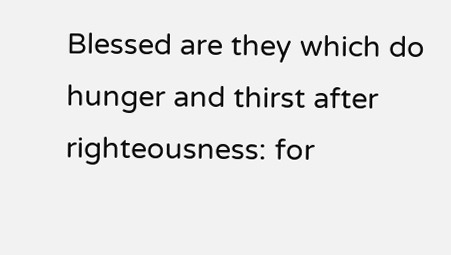Blessed are they which do hunger and thirst after righteousness: for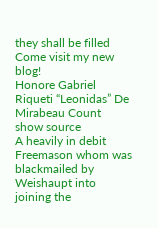they shall be filled
Come visit my new blog!
Honore Gabriel Riqueti “Leonidas” De Mirabeau Count
show source
A heavily in debit Freemason whom was blackmailed by Weishaupt into joining the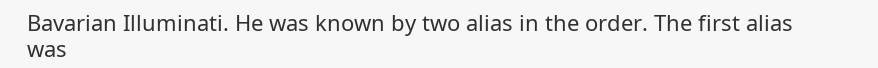Bavarian Illuminati. He was known by two alias in the order. The first alias was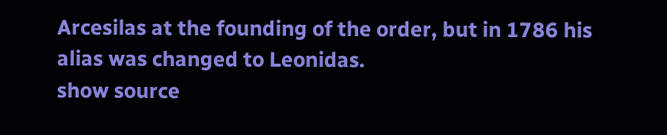Arcesilas at the founding of the order, but in 1786 his alias was changed to Leonidas.
show source